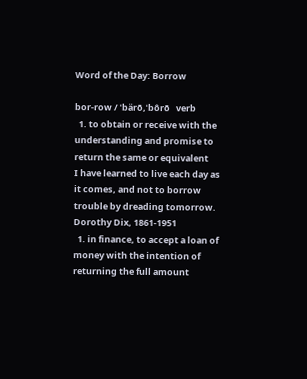Word of the Day: Borrow

bor-row / ˈbärō,ˈbôrō   verb
  1. to obtain or receive with the understanding and promise to return the same or equivalent
I have learned to live each day as it comes, and not to borrow trouble by dreading tomorrow. Dorothy Dix, 1861-1951
  1. in finance, to accept a loan of money with the intention of returning the full amount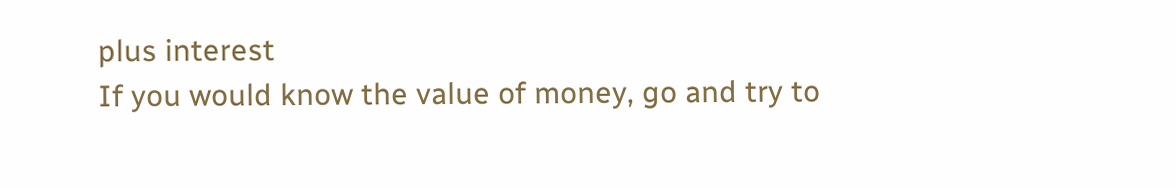plus interest
If you would know the value of money, go and try to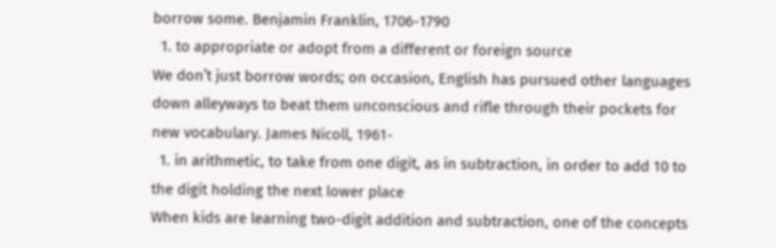borrow some. Benjamin Franklin, 1706-1790
  1. to appropriate or adopt from a different or foreign source
We don’t just borrow words; on occasion, English has pursued other languages down alleyways to beat them unconscious and rifle through their pockets for new vocabulary. James Nicoll, 1961-
  1. in arithmetic, to take from one digit, as in subtraction, in order to add 10 to the digit holding the next lower place
When kids are learning two-digit addition and subtraction, one of the concepts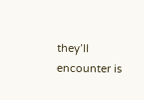they’ll encounter is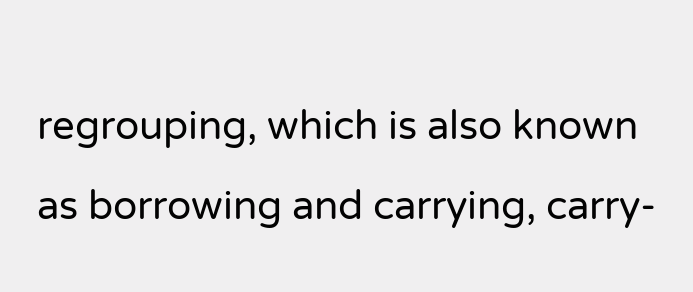regrouping, which is also known as borrowing and carrying, carry-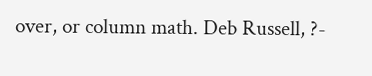over, or column math. Deb Russell, ?-